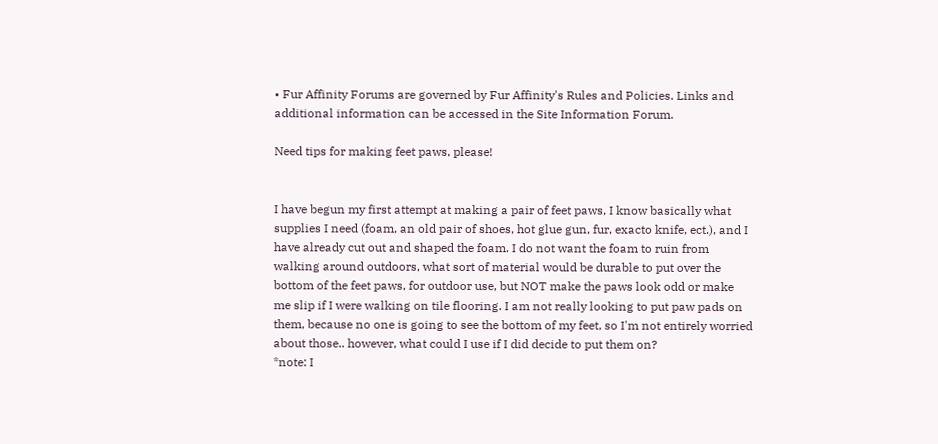• Fur Affinity Forums are governed by Fur Affinity's Rules and Policies. Links and additional information can be accessed in the Site Information Forum.

Need tips for making feet paws, please!


I have begun my first attempt at making a pair of feet paws, I know basically what supplies I need (foam, an old pair of shoes, hot glue gun, fur, exacto knife, ect.), and I have already cut out and shaped the foam. I do not want the foam to ruin from walking around outdoors, what sort of material would be durable to put over the bottom of the feet paws, for outdoor use, but NOT make the paws look odd or make me slip if I were walking on tile flooring. I am not really looking to put paw pads on them, because no one is going to see the bottom of my feet, so I'm not entirely worried about those.. however, what could I use if I did decide to put them on?
*note: I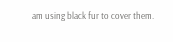am using black fur to cover them.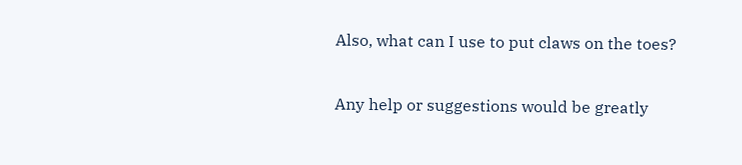Also, what can I use to put claws on the toes?

Any help or suggestions would be greatly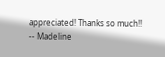appreciated! Thanks so much!!
-- Madeline